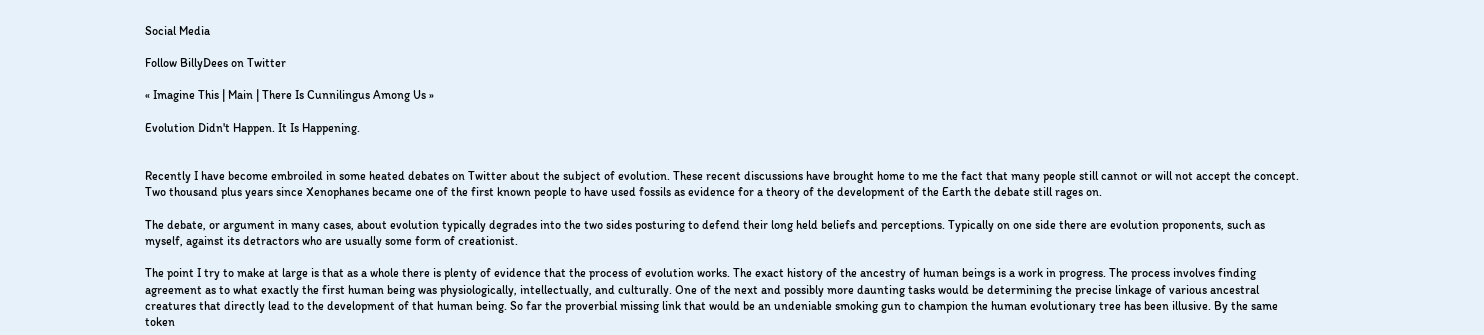Social Media

Follow BillyDees on Twitter

« Imagine This | Main | There Is Cunnilingus Among Us »

Evolution Didn't Happen. It Is Happening.


Recently I have become embroiled in some heated debates on Twitter about the subject of evolution. These recent discussions have brought home to me the fact that many people still cannot or will not accept the concept. Two thousand plus years since Xenophanes became one of the first known people to have used fossils as evidence for a theory of the development of the Earth the debate still rages on.

The debate, or argument in many cases, about evolution typically degrades into the two sides posturing to defend their long held beliefs and perceptions. Typically on one side there are evolution proponents, such as myself, against its detractors who are usually some form of creationist.

The point I try to make at large is that as a whole there is plenty of evidence that the process of evolution works. The exact history of the ancestry of human beings is a work in progress. The process involves finding agreement as to what exactly the first human being was physiologically, intellectually, and culturally. One of the next and possibly more daunting tasks would be determining the precise linkage of various ancestral creatures that directly lead to the development of that human being. So far the proverbial missing link that would be an undeniable smoking gun to champion the human evolutionary tree has been illusive. By the same token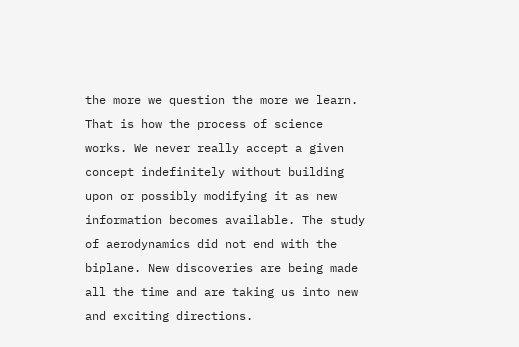the more we question the more we learn. That is how the process of science works. We never really accept a given concept indefinitely without building upon or possibly modifying it as new information becomes available. The study of aerodynamics did not end with the biplane. New discoveries are being made all the time and are taking us into new and exciting directions.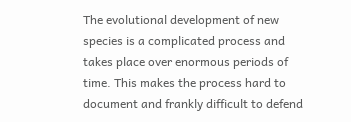The evolutional development of new species is a complicated process and takes place over enormous periods of time. This makes the process hard to document and frankly difficult to defend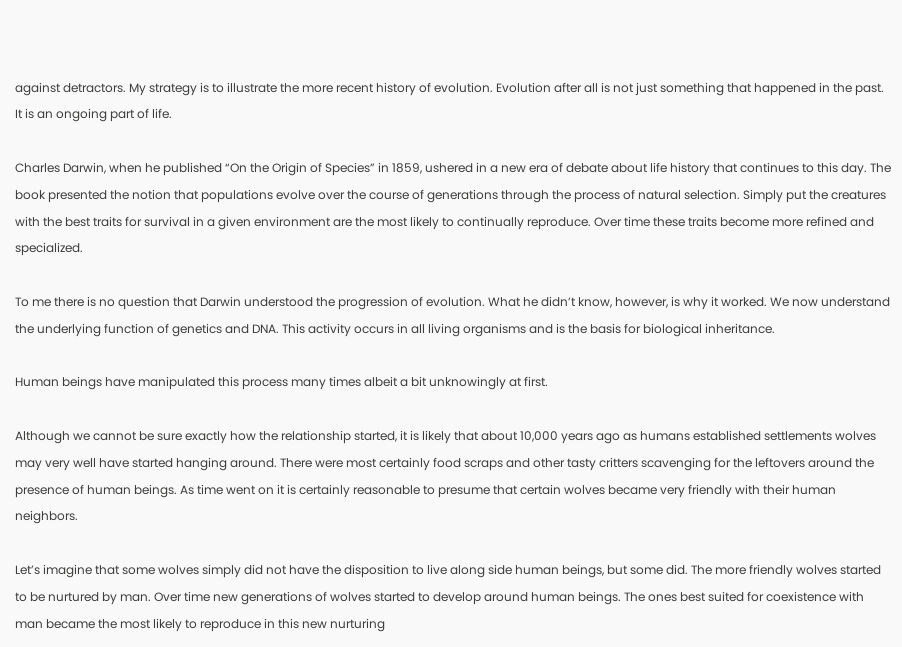against detractors. My strategy is to illustrate the more recent history of evolution. Evolution after all is not just something that happened in the past. It is an ongoing part of life.

Charles Darwin, when he published “On the Origin of Species” in 1859, ushered in a new era of debate about life history that continues to this day. The book presented the notion that populations evolve over the course of generations through the process of natural selection. Simply put the creatures with the best traits for survival in a given environment are the most likely to continually reproduce. Over time these traits become more refined and specialized.

To me there is no question that Darwin understood the progression of evolution. What he didn’t know, however, is why it worked. We now understand the underlying function of genetics and DNA. This activity occurs in all living organisms and is the basis for biological inheritance.

Human beings have manipulated this process many times albeit a bit unknowingly at first.

Although we cannot be sure exactly how the relationship started, it is likely that about 10,000 years ago as humans established settlements wolves may very well have started hanging around. There were most certainly food scraps and other tasty critters scavenging for the leftovers around the presence of human beings. As time went on it is certainly reasonable to presume that certain wolves became very friendly with their human neighbors.

Let’s imagine that some wolves simply did not have the disposition to live along side human beings, but some did. The more friendly wolves started to be nurtured by man. Over time new generations of wolves started to develop around human beings. The ones best suited for coexistence with man became the most likely to reproduce in this new nurturing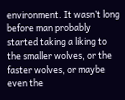environment. It wasn’t long before man probably started taking a liking to the smaller wolves, or the faster wolves, or maybe even the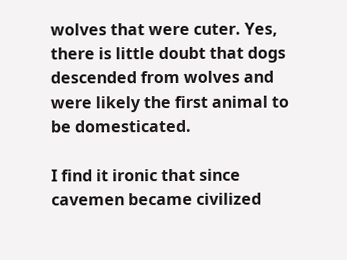wolves that were cuter. Yes, there is little doubt that dogs descended from wolves and were likely the first animal to be domesticated.

I find it ironic that since cavemen became civilized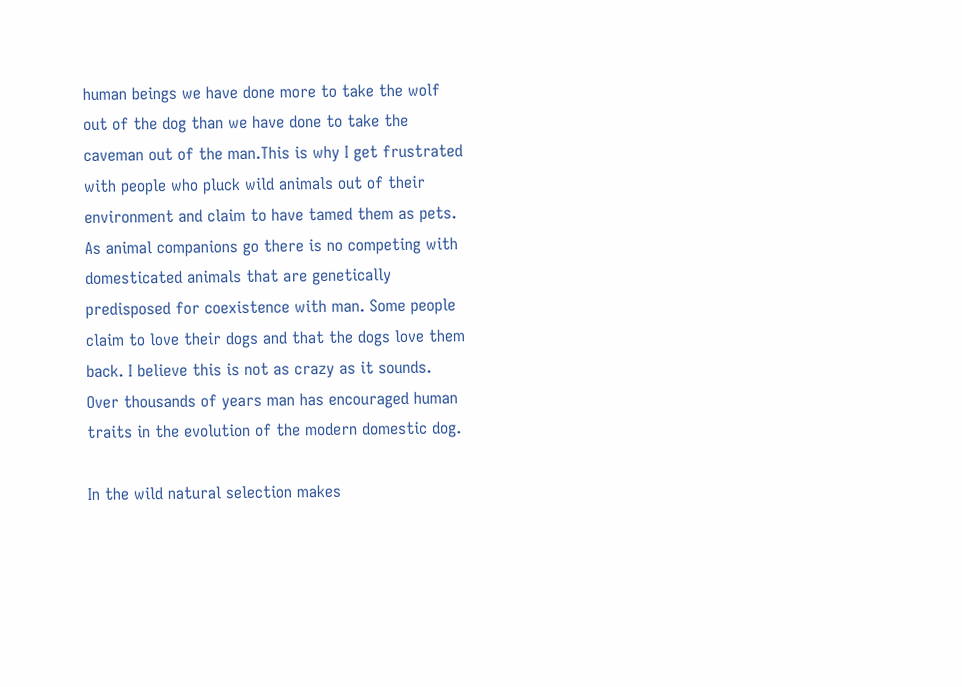human beings we have done more to take the wolf out of the dog than we have done to take the caveman out of the man.This is why I get frustrated with people who pluck wild animals out of their environment and claim to have tamed them as pets. As animal companions go there is no competing with domesticated animals that are genetically predisposed for coexistence with man. Some people claim to love their dogs and that the dogs love them back. I believe this is not as crazy as it sounds.  Over thousands of years man has encouraged human traits in the evolution of the modern domestic dog.

In the wild natural selection makes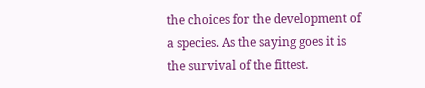the choices for the development of a species. As the saying goes it is the survival of the fittest.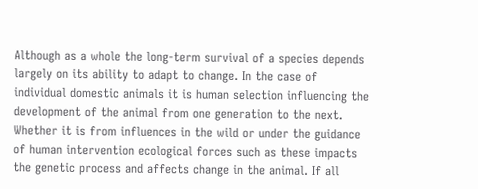Although as a whole the long-term survival of a species depends largely on its ability to adapt to change. In the case of individual domestic animals it is human selection influencing the development of the animal from one generation to the next. Whether it is from influences in the wild or under the guidance of human intervention ecological forces such as these impacts the genetic process and affects change in the animal. If all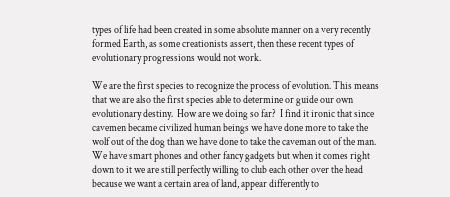types of life had been created in some absolute manner on a very recently formed Earth, as some creationists assert, then these recent types of evolutionary progressions would not work.

We are the first species to recognize the process of evolution. This means that we are also the first species able to determine or guide our own evolutionary destiny.  How are we doing so far?  I find it ironic that since cavemen became civilized human beings we have done more to take the wolf out of the dog than we have done to take the caveman out of the man.  We have smart phones and other fancy gadgets but when it comes right down to it we are still perfectly willing to club each other over the head because we want a certain area of land, appear differently to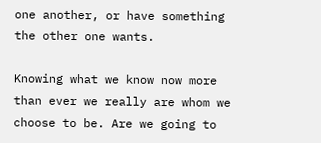one another, or have something the other one wants.

Knowing what we know now more than ever we really are whom we choose to be. Are we going to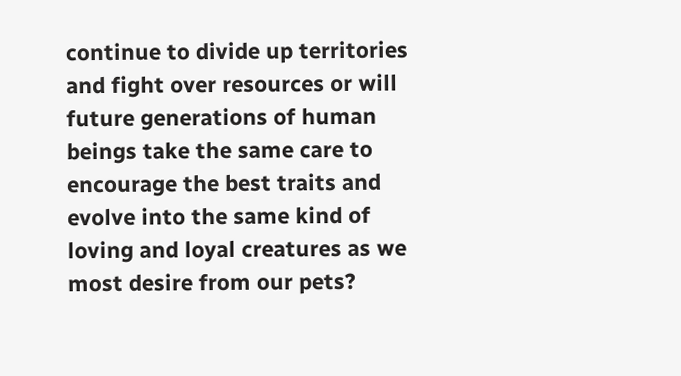continue to divide up territories and fight over resources or will future generations of human beings take the same care to encourage the best traits and evolve into the same kind of loving and loyal creatures as we most desire from our pets?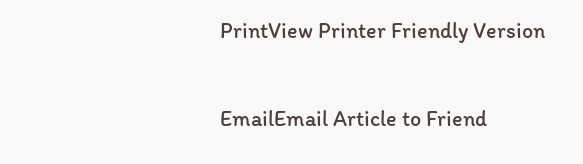PrintView Printer Friendly Version

EmailEmail Article to Friend